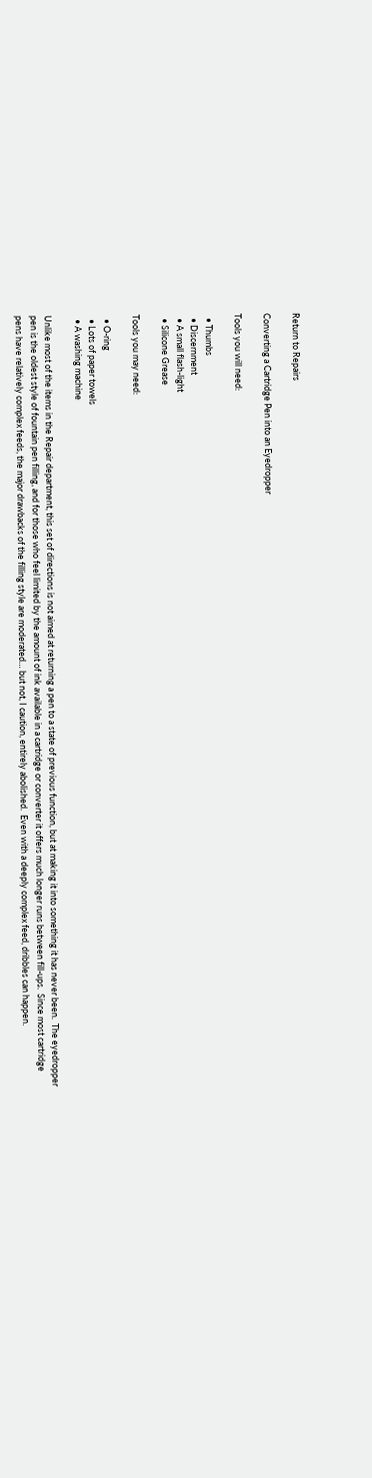Return to Repairs

Converting a Cartridge Pen into an Eyedropper

Tools you will need:

  • Thumbs
  • Discernment
  • A small flash-light
  • Silicone Grease

Tools you may need:

  • O-ring
  • Lots of paper towels
  • A washing machine

Unlike most of the items in the Repair department, this set of directions is not aimed at returning a pen to a state of previous function, but at making it into something it has never been.  The eyedropper pen is the oldest style of fountain pen filling, and for those who feel limited by the amount of ink available in a cartridge or converter it offers much longer runs between fill-ups.  Since most cartridge pens have relatively complex feeds, the major drawbacks of the filling style are moderated… but not, I caution, entirely abolished.  Even with a deeply complex feed, dribbles can happen.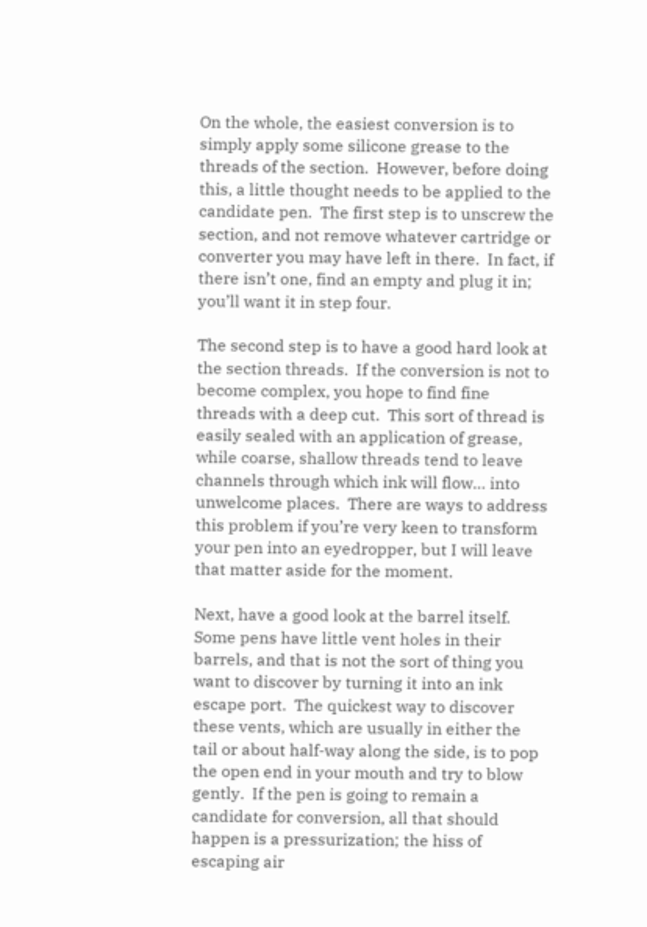On the whole, the easiest conversion is to simply apply some silicone grease to the threads of the section.  However, before doing this, a little thought needs to be applied to the candidate pen.  The first step is to unscrew the section, and not remove whatever cartridge or converter you may have left in there.  In fact, if there isn’t one, find an empty and plug it in; you’ll want it in step four.

The second step is to have a good hard look at the section threads.  If the conversion is not to become complex, you hope to find fine threads with a deep cut.  This sort of thread is easily sealed with an application of grease, while coarse, shallow threads tend to leave channels through which ink will flow… into unwelcome places.  There are ways to address this problem if you’re very keen to transform your pen into an eyedropper, but I will leave that matter aside for the moment.

Next, have a good look at the barrel itself.  Some pens have little vent holes in their barrels, and that is not the sort of thing you want to discover by turning it into an ink escape port.  The quickest way to discover these vents, which are usually in either the tail or about half-way along the side, is to pop the open end in your mouth and try to blow gently.  If the pen is going to remain a candidate for conversion, all that should happen is a pressurization; the hiss of escaping air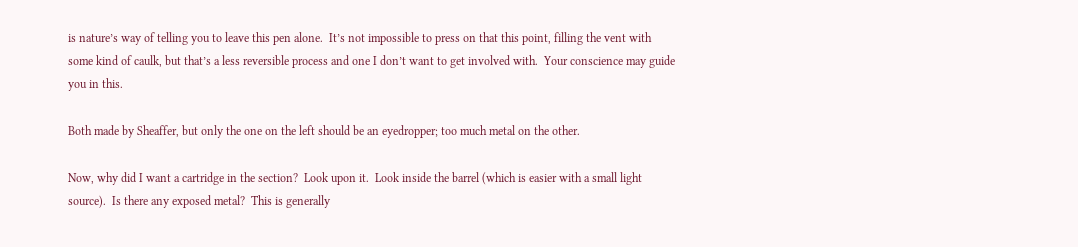is nature’s way of telling you to leave this pen alone.  It’s not impossible to press on that this point, filling the vent with some kind of caulk, but that’s a less reversible process and one I don’t want to get involved with.  Your conscience may guide you in this.

Both made by Sheaffer, but only the one on the left should be an eyedropper; too much metal on the other.

Now, why did I want a cartridge in the section?  Look upon it.  Look inside the barrel (which is easier with a small light source).  Is there any exposed metal?  This is generally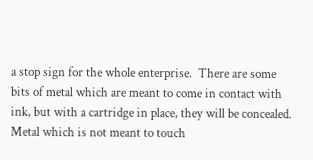a stop sign for the whole enterprise.  There are some bits of metal which are meant to come in contact with ink, but with a cartridge in place, they will be concealed.  Metal which is not meant to touch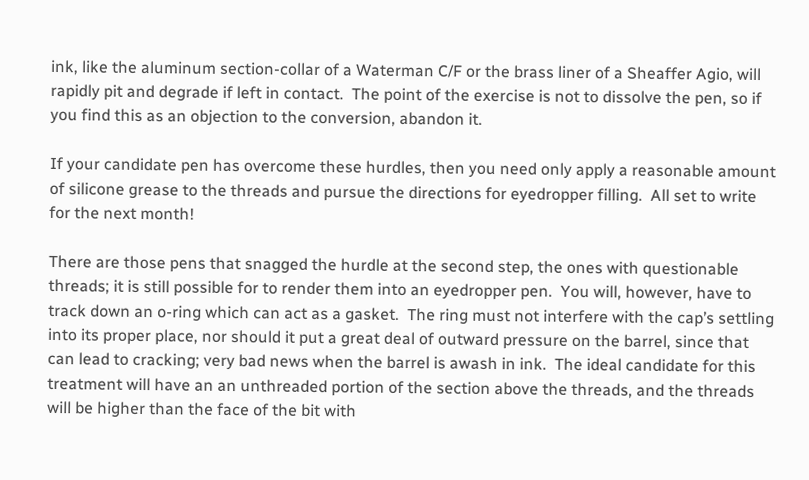ink, like the aluminum section-collar of a Waterman C/F or the brass liner of a Sheaffer Agio, will rapidly pit and degrade if left in contact.  The point of the exercise is not to dissolve the pen, so if you find this as an objection to the conversion, abandon it.

If your candidate pen has overcome these hurdles, then you need only apply a reasonable amount of silicone grease to the threads and pursue the directions for eyedropper filling.  All set to write for the next month!

There are those pens that snagged the hurdle at the second step, the ones with questionable threads; it is still possible for to render them into an eyedropper pen.  You will, however, have to track down an o-ring which can act as a gasket.  The ring must not interfere with the cap’s settling into its proper place, nor should it put a great deal of outward pressure on the barrel, since that can lead to cracking; very bad news when the barrel is awash in ink.  The ideal candidate for this treatment will have an an unthreaded portion of the section above the threads, and the threads will be higher than the face of the bit with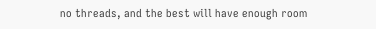no threads, and the best will have enough room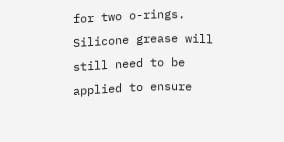for two o-rings.  Silicone grease will still need to be applied to ensure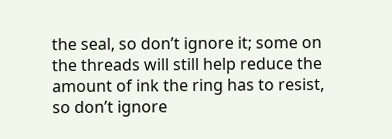the seal, so don’t ignore it; some on the threads will still help reduce the amount of ink the ring has to resist, so don’t ignore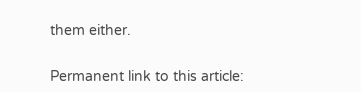them either.


Permanent link to this article: